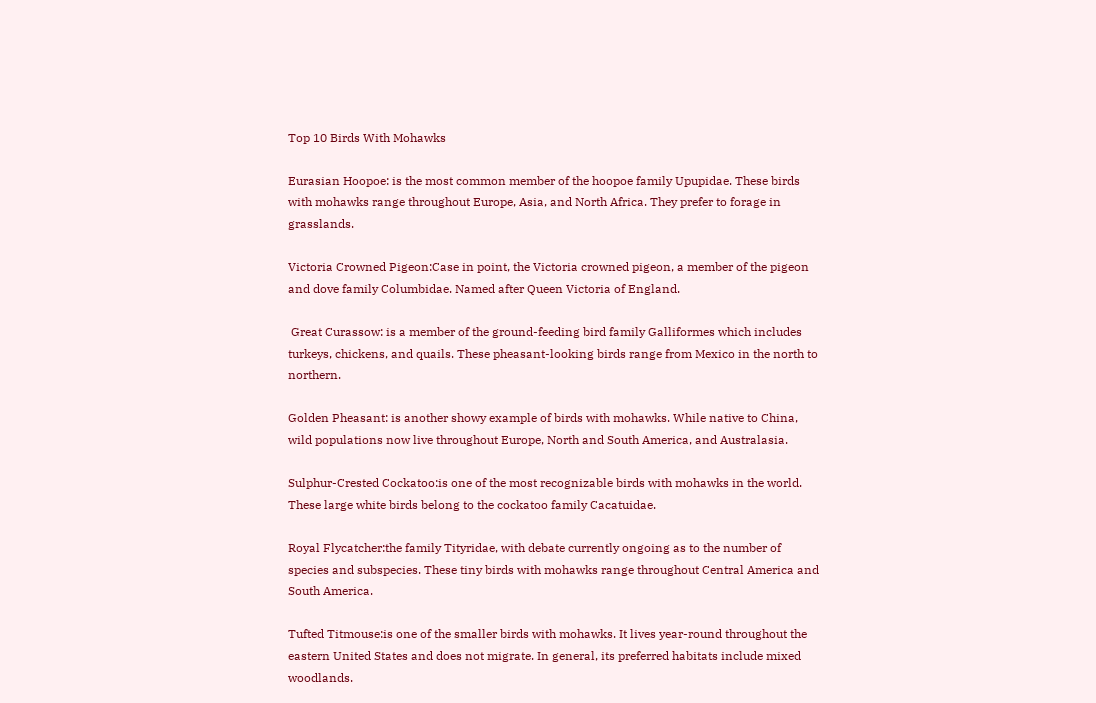Top 10 Birds With Mohawks

Eurasian Hoopoe: is the most common member of the hoopoe family Upupidae. These birds with mohawks range throughout Europe, Asia, and North Africa. They prefer to forage in grasslands.

Victoria Crowned Pigeon:Case in point, the Victoria crowned pigeon, a member of the pigeon and dove family Columbidae. Named after Queen Victoria of England.

 Great Curassow: is a member of the ground-feeding bird family Galliformes which includes turkeys, chickens, and quails. These pheasant-looking birds range from Mexico in the north to northern.

Golden Pheasant: is another showy example of birds with mohawks. While native to China, wild populations now live throughout Europe, North and South America, and Australasia.

Sulphur-Crested Cockatoo:is one of the most recognizable birds with mohawks in the world. These large white birds belong to the cockatoo family Cacatuidae.

Royal Flycatcher:the family Tityridae, with debate currently ongoing as to the number of species and subspecies. These tiny birds with mohawks range throughout Central America and South America.

Tufted Titmouse:is one of the smaller birds with mohawks. It lives year-round throughout the eastern United States and does not migrate. In general, its preferred habitats include mixed woodlands.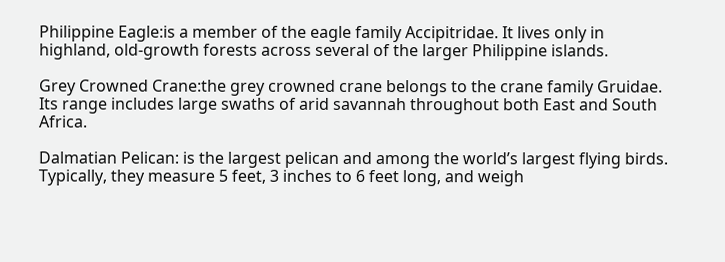Philippine Eagle:is a member of the eagle family Accipitridae. It lives only in highland, old-growth forests across several of the larger Philippine islands.

Grey Crowned Crane:the grey crowned crane belongs to the crane family Gruidae. Its range includes large swaths of arid savannah throughout both East and South Africa.

Dalmatian Pelican: is the largest pelican and among the world’s largest flying birds. Typically, they measure 5 feet, 3 inches to 6 feet long, and weigh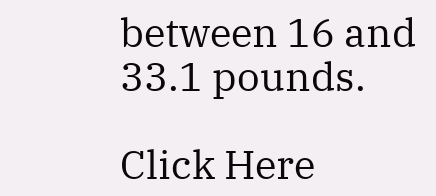between 16 and 33.1 pounds.

Click Here